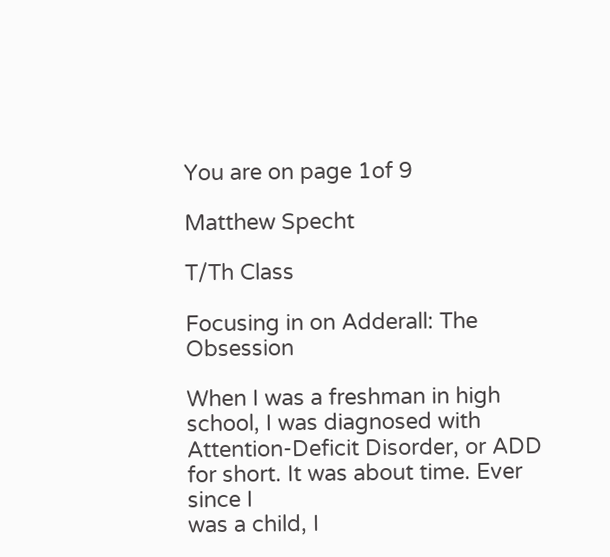You are on page 1of 9

Matthew Specht

T/Th Class

Focusing in on Adderall: The Obsession

When I was a freshman in high school, I was diagnosed with
Attention-Deficit Disorder, or ADD for short. It was about time. Ever since I
was a child, I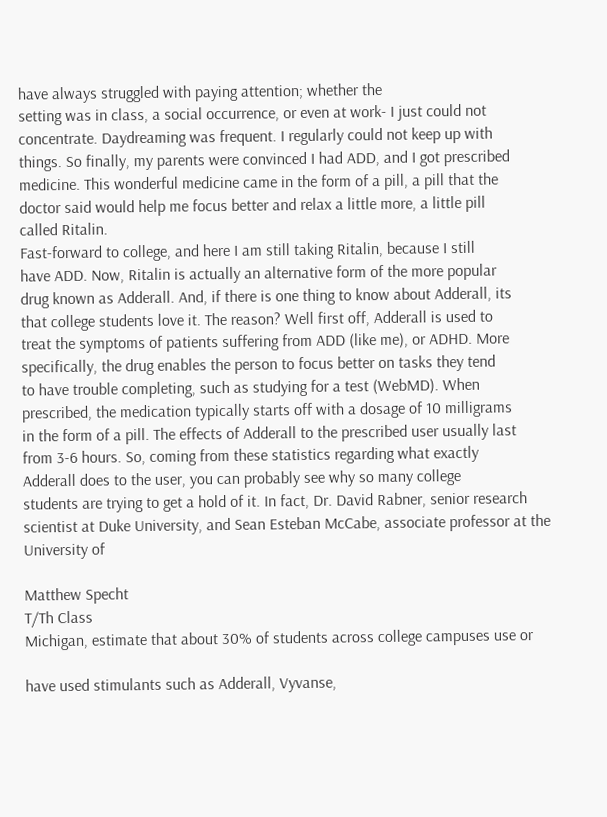have always struggled with paying attention; whether the
setting was in class, a social occurrence, or even at work- I just could not
concentrate. Daydreaming was frequent. I regularly could not keep up with
things. So finally, my parents were convinced I had ADD, and I got prescribed
medicine. This wonderful medicine came in the form of a pill, a pill that the
doctor said would help me focus better and relax a little more, a little pill
called Ritalin.
Fast-forward to college, and here I am still taking Ritalin, because I still
have ADD. Now, Ritalin is actually an alternative form of the more popular
drug known as Adderall. And, if there is one thing to know about Adderall, its
that college students love it. The reason? Well first off, Adderall is used to
treat the symptoms of patients suffering from ADD (like me), or ADHD. More
specifically, the drug enables the person to focus better on tasks they tend
to have trouble completing, such as studying for a test (WebMD). When
prescribed, the medication typically starts off with a dosage of 10 milligrams
in the form of a pill. The effects of Adderall to the prescribed user usually last
from 3-6 hours. So, coming from these statistics regarding what exactly
Adderall does to the user, you can probably see why so many college
students are trying to get a hold of it. In fact, Dr. David Rabner, senior research
scientist at Duke University, and Sean Esteban McCabe, associate professor at the University of

Matthew Specht
T/Th Class
Michigan, estimate that about 30% of students across college campuses use or

have used stimulants such as Adderall, Vyvanse,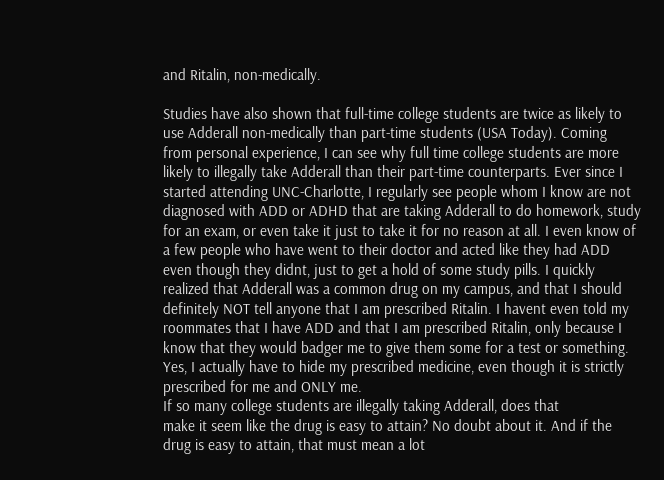and Ritalin, non-medically.

Studies have also shown that full-time college students are twice as likely to
use Adderall non-medically than part-time students (USA Today). Coming
from personal experience, I can see why full time college students are more
likely to illegally take Adderall than their part-time counterparts. Ever since I
started attending UNC-Charlotte, I regularly see people whom I know are not
diagnosed with ADD or ADHD that are taking Adderall to do homework, study
for an exam, or even take it just to take it for no reason at all. I even know of
a few people who have went to their doctor and acted like they had ADD
even though they didnt, just to get a hold of some study pills. I quickly
realized that Adderall was a common drug on my campus, and that I should
definitely NOT tell anyone that I am prescribed Ritalin. I havent even told my
roommates that I have ADD and that I am prescribed Ritalin, only because I
know that they would badger me to give them some for a test or something.
Yes, I actually have to hide my prescribed medicine, even though it is strictly
prescribed for me and ONLY me.
If so many college students are illegally taking Adderall, does that
make it seem like the drug is easy to attain? No doubt about it. And if the
drug is easy to attain, that must mean a lot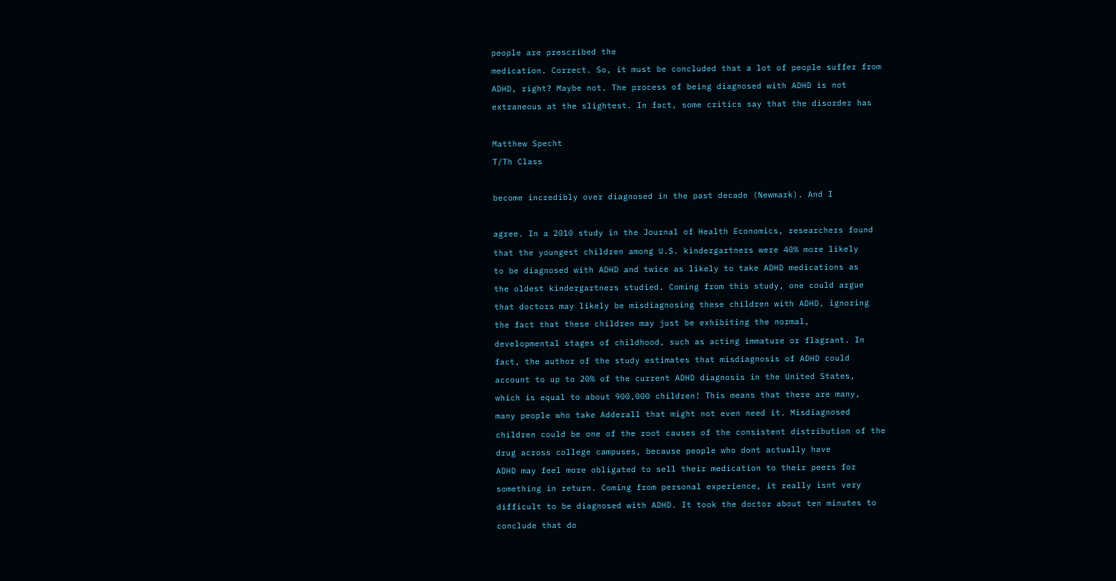people are prescribed the
medication. Correct. So, it must be concluded that a lot of people suffer from
ADHD, right? Maybe not. The process of being diagnosed with ADHD is not
extraneous at the slightest. In fact, some critics say that the disorder has

Matthew Specht
T/Th Class

become incredibly over diagnosed in the past decade (Newmark). And I

agree. In a 2010 study in the Journal of Health Economics, researchers found
that the youngest children among U.S. kindergartners were 40% more likely
to be diagnosed with ADHD and twice as likely to take ADHD medications as
the oldest kindergartners studied. Coming from this study, one could argue
that doctors may likely be misdiagnosing these children with ADHD, ignoring
the fact that these children may just be exhibiting the normal,
developmental stages of childhood, such as acting immature or flagrant. In
fact, the author of the study estimates that misdiagnosis of ADHD could
account to up to 20% of the current ADHD diagnosis in the United States,
which is equal to about 900,000 children! This means that there are many,
many people who take Adderall that might not even need it. Misdiagnosed
children could be one of the root causes of the consistent distribution of the
drug across college campuses, because people who dont actually have
ADHD may feel more obligated to sell their medication to their peers for
something in return. Coming from personal experience, it really isnt very
difficult to be diagnosed with ADHD. It took the doctor about ten minutes to
conclude that do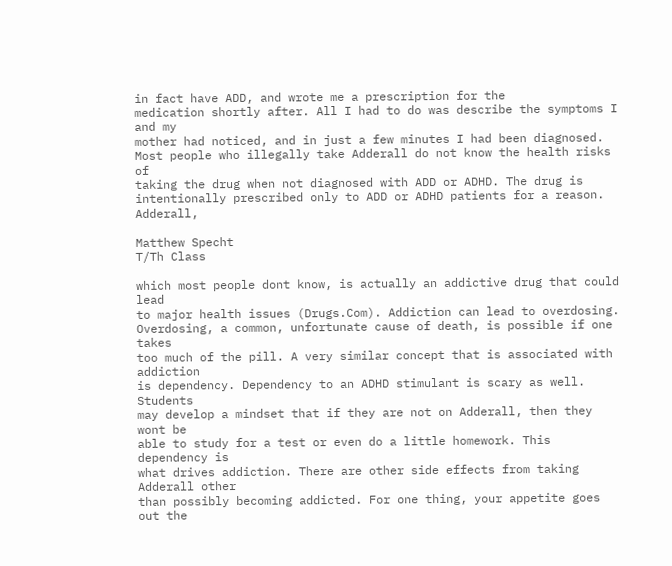in fact have ADD, and wrote me a prescription for the
medication shortly after. All I had to do was describe the symptoms I and my
mother had noticed, and in just a few minutes I had been diagnosed.
Most people who illegally take Adderall do not know the health risks of
taking the drug when not diagnosed with ADD or ADHD. The drug is
intentionally prescribed only to ADD or ADHD patients for a reason. Adderall,

Matthew Specht
T/Th Class

which most people dont know, is actually an addictive drug that could lead
to major health issues (Drugs.Com). Addiction can lead to overdosing.
Overdosing, a common, unfortunate cause of death, is possible if one takes
too much of the pill. A very similar concept that is associated with addiction
is dependency. Dependency to an ADHD stimulant is scary as well. Students
may develop a mindset that if they are not on Adderall, then they wont be
able to study for a test or even do a little homework. This dependency is
what drives addiction. There are other side effects from taking Adderall other
than possibly becoming addicted. For one thing, your appetite goes out the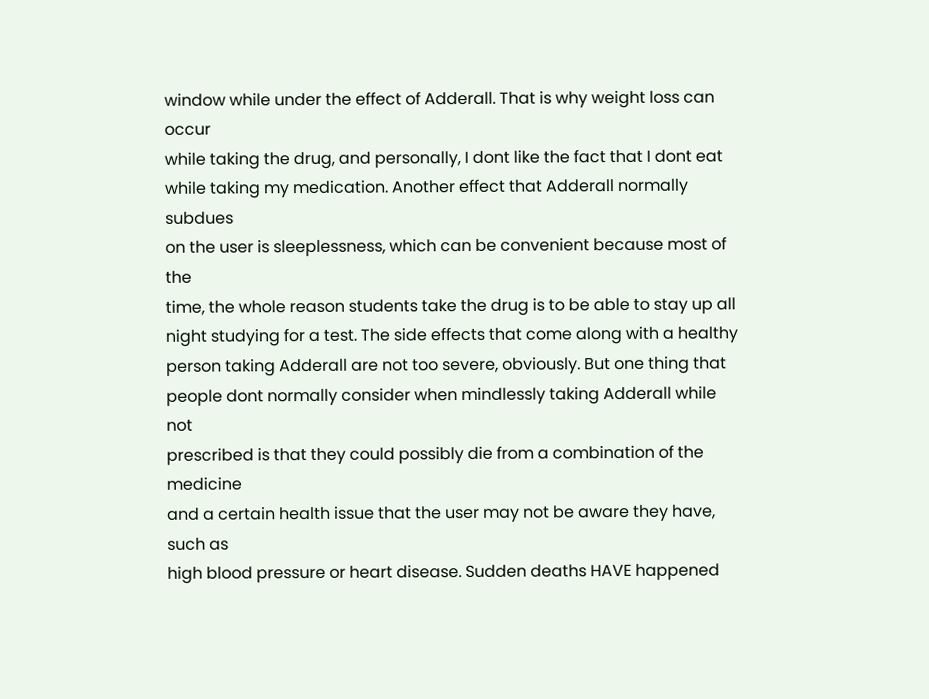window while under the effect of Adderall. That is why weight loss can occur
while taking the drug, and personally, I dont like the fact that I dont eat
while taking my medication. Another effect that Adderall normally subdues
on the user is sleeplessness, which can be convenient because most of the
time, the whole reason students take the drug is to be able to stay up all
night studying for a test. The side effects that come along with a healthy
person taking Adderall are not too severe, obviously. But one thing that
people dont normally consider when mindlessly taking Adderall while not
prescribed is that they could possibly die from a combination of the medicine
and a certain health issue that the user may not be aware they have, such as
high blood pressure or heart disease. Sudden deaths HAVE happened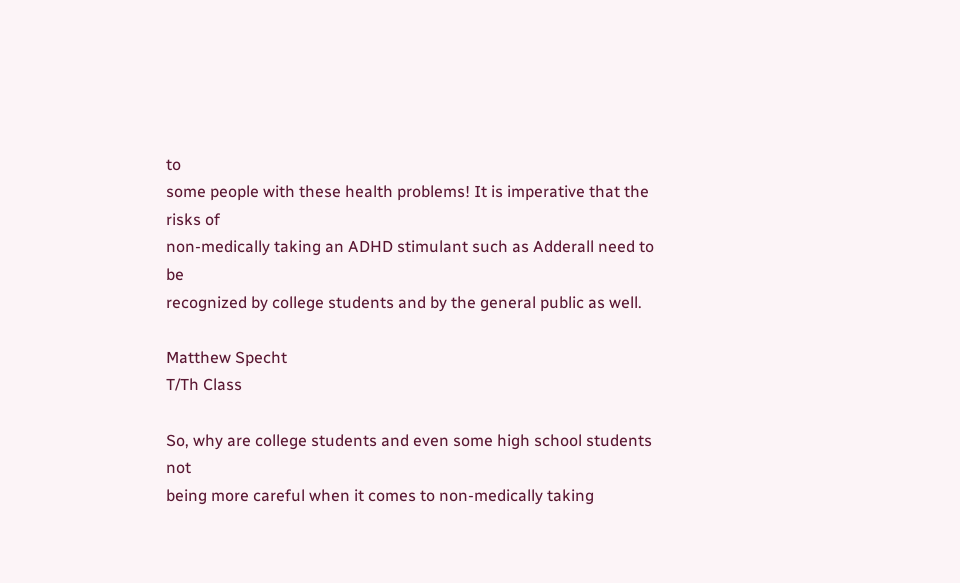to
some people with these health problems! It is imperative that the risks of
non-medically taking an ADHD stimulant such as Adderall need to be
recognized by college students and by the general public as well.

Matthew Specht
T/Th Class

So, why are college students and even some high school students not
being more careful when it comes to non-medically taking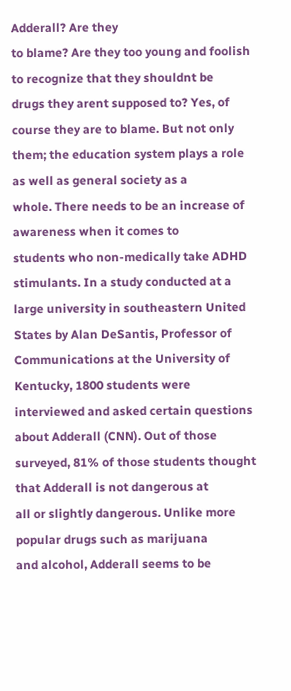Adderall? Are they
to blame? Are they too young and foolish to recognize that they shouldnt be
drugs they arent supposed to? Yes, of course they are to blame. But not only
them; the education system plays a role as well as general society as a
whole. There needs to be an increase of awareness when it comes to
students who non-medically take ADHD stimulants. In a study conducted at a
large university in southeastern United States by Alan DeSantis, Professor of
Communications at the University of Kentucky, 1800 students were
interviewed and asked certain questions about Adderall (CNN). Out of those
surveyed, 81% of those students thought that Adderall is not dangerous at
all or slightly dangerous. Unlike more popular drugs such as marijuana
and alcohol, Adderall seems to be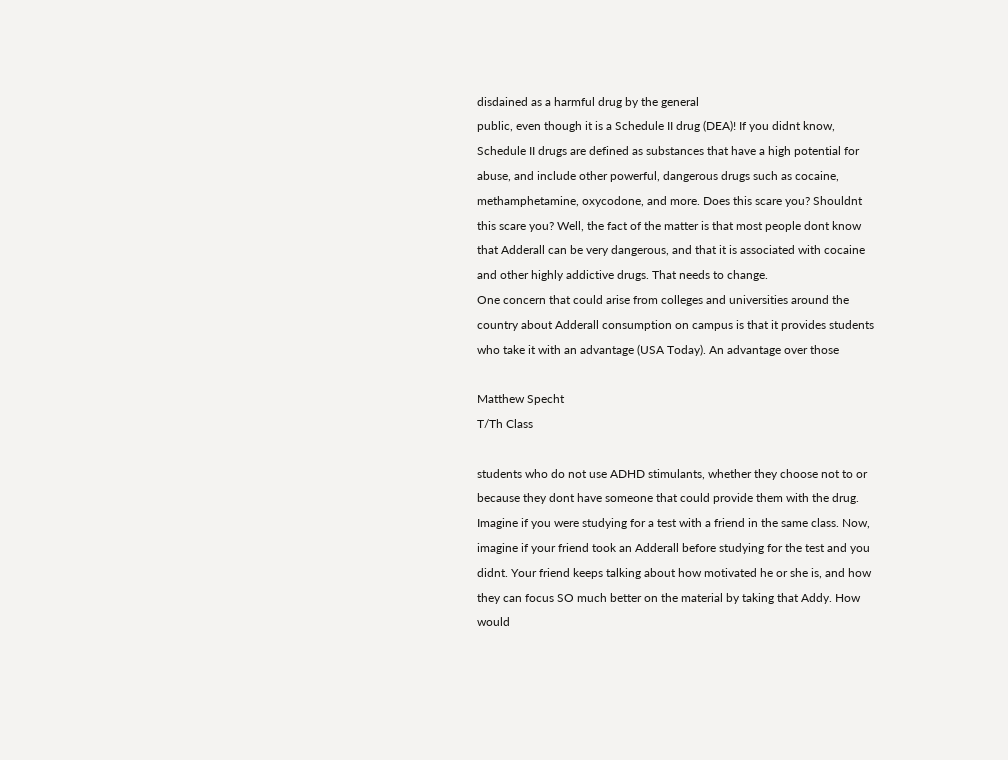disdained as a harmful drug by the general
public, even though it is a Schedule II drug (DEA)! If you didnt know,
Schedule II drugs are defined as substances that have a high potential for
abuse, and include other powerful, dangerous drugs such as cocaine,
methamphetamine, oxycodone, and more. Does this scare you? Shouldnt
this scare you? Well, the fact of the matter is that most people dont know
that Adderall can be very dangerous, and that it is associated with cocaine
and other highly addictive drugs. That needs to change.
One concern that could arise from colleges and universities around the
country about Adderall consumption on campus is that it provides students
who take it with an advantage (USA Today). An advantage over those

Matthew Specht
T/Th Class

students who do not use ADHD stimulants, whether they choose not to or
because they dont have someone that could provide them with the drug.
Imagine if you were studying for a test with a friend in the same class. Now,
imagine if your friend took an Adderall before studying for the test and you
didnt. Your friend keeps talking about how motivated he or she is, and how
they can focus SO much better on the material by taking that Addy. How
would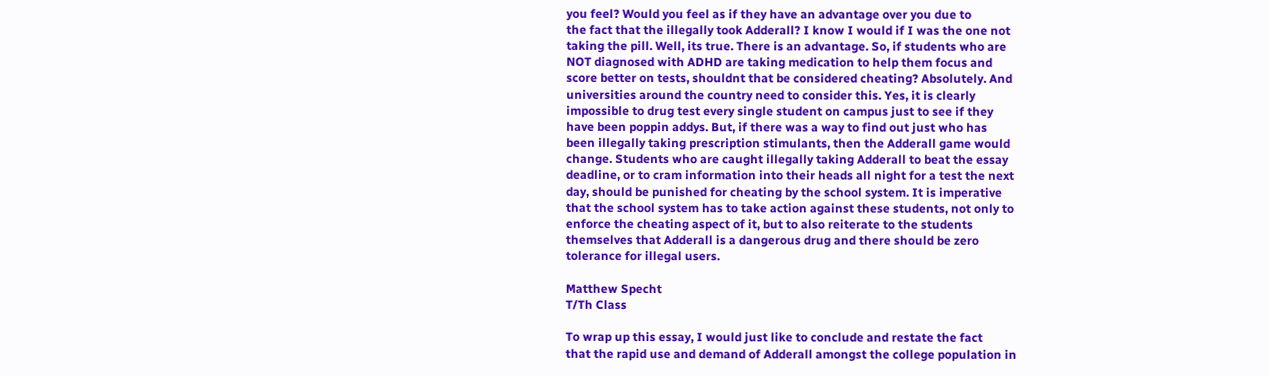you feel? Would you feel as if they have an advantage over you due to
the fact that the illegally took Adderall? I know I would if I was the one not
taking the pill. Well, its true. There is an advantage. So, if students who are
NOT diagnosed with ADHD are taking medication to help them focus and
score better on tests, shouldnt that be considered cheating? Absolutely. And
universities around the country need to consider this. Yes, it is clearly
impossible to drug test every single student on campus just to see if they
have been poppin addys. But, if there was a way to find out just who has
been illegally taking prescription stimulants, then the Adderall game would
change. Students who are caught illegally taking Adderall to beat the essay
deadline, or to cram information into their heads all night for a test the next
day, should be punished for cheating by the school system. It is imperative
that the school system has to take action against these students, not only to
enforce the cheating aspect of it, but to also reiterate to the students
themselves that Adderall is a dangerous drug and there should be zero
tolerance for illegal users.

Matthew Specht
T/Th Class

To wrap up this essay, I would just like to conclude and restate the fact
that the rapid use and demand of Adderall amongst the college population in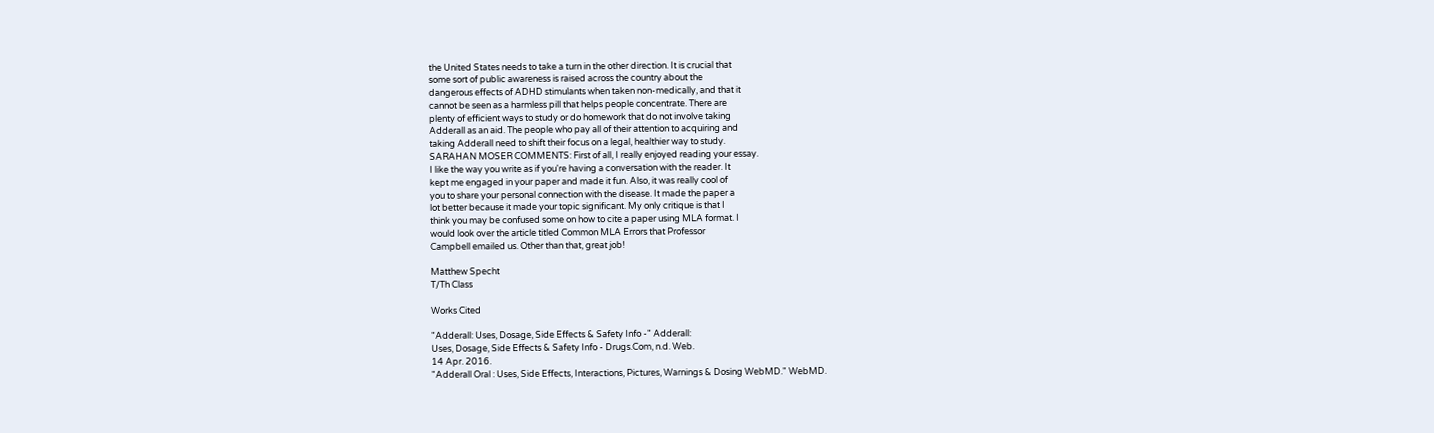the United States needs to take a turn in the other direction. It is crucial that
some sort of public awareness is raised across the country about the
dangerous effects of ADHD stimulants when taken non-medically, and that it
cannot be seen as a harmless pill that helps people concentrate. There are
plenty of efficient ways to study or do homework that do not involve taking
Adderall as an aid. The people who pay all of their attention to acquiring and
taking Adderall need to shift their focus on a legal, healthier way to study.
SARAHAN MOSER COMMENTS: First of all, I really enjoyed reading your essay.
I like the way you write as if you're having a conversation with the reader. It
kept me engaged in your paper and made it fun. Also, it was really cool of
you to share your personal connection with the disease. It made the paper a
lot better because it made your topic significant. My only critique is that I
think you may be confused some on how to cite a paper using MLA format. I
would look over the article titled Common MLA Errors that Professor
Campbell emailed us. Other than that, great job!

Matthew Specht
T/Th Class

Works Cited

"Adderall: Uses, Dosage, Side Effects & Safety Info -" Adderall:
Uses, Dosage, Side Effects & Safety Info - Drugs.Com, n.d. Web.
14 Apr. 2016.
"Adderall Oral : Uses, Side Effects, Interactions, Pictures, Warnings & Dosing WebMD." WebMD.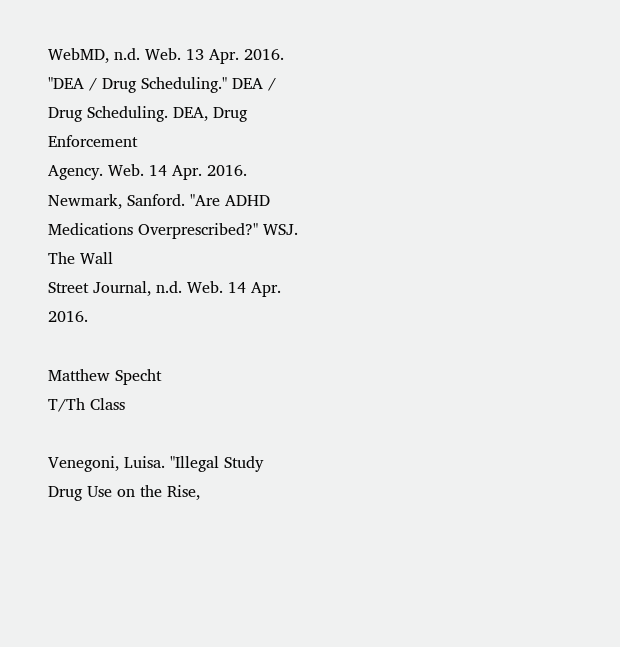WebMD, n.d. Web. 13 Apr. 2016.
"DEA / Drug Scheduling." DEA / Drug Scheduling. DEA, Drug Enforcement
Agency. Web. 14 Apr. 2016.
Newmark, Sanford. "Are ADHD Medications Overprescribed?" WSJ. The Wall
Street Journal, n.d. Web. 14 Apr. 2016.

Matthew Specht
T/Th Class

Venegoni, Luisa. "Illegal Study Drug Use on the Rise,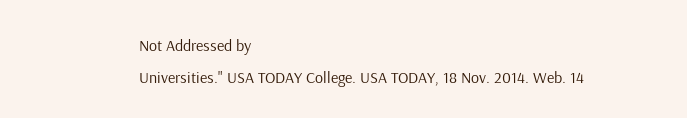Not Addressed by
Universities." USA TODAY College. USA TODAY, 18 Nov. 2014. Web. 14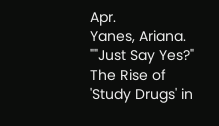Apr.
Yanes, Ariana. ""Just Say Yes?" The Rise of 'Study Drugs' in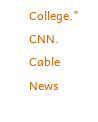College." CNN.
Cable News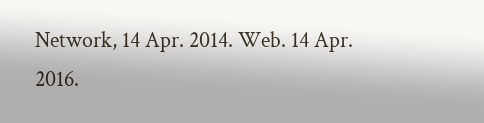Network, 14 Apr. 2014. Web. 14 Apr. 2016.